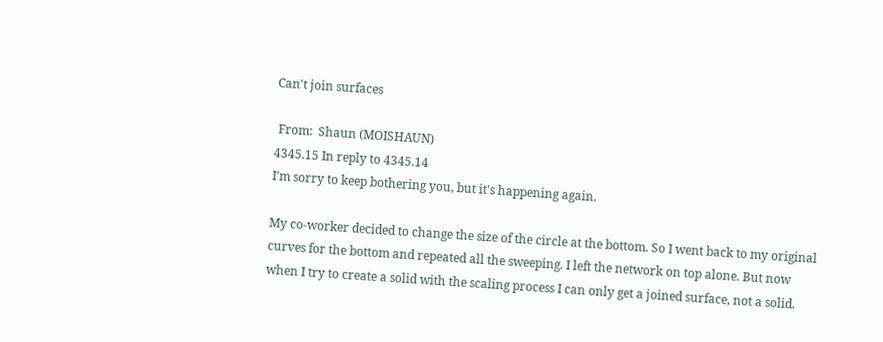Can't join surfaces

 From:  Shaun (MOISHAUN)
4345.15 In reply to 4345.14
I'm sorry to keep bothering you, but it's happening again.

My co-worker decided to change the size of the circle at the bottom. So I went back to my original curves for the bottom and repeated all the sweeping. I left the network on top alone. But now when I try to create a solid with the scaling process I can only get a joined surface, not a solid.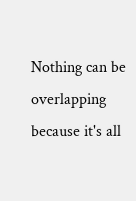Nothing can be overlapping because it's all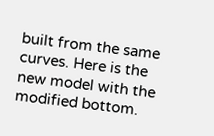built from the same curves. Here is the new model with the modified bottom.